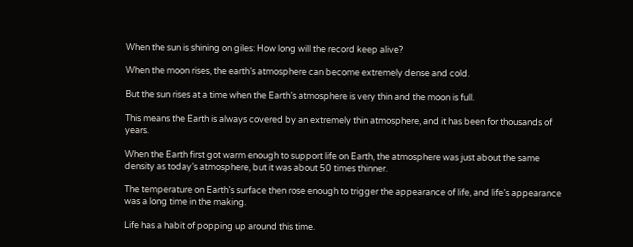When the sun is shining on giles: How long will the record keep alive?

When the moon rises, the earth’s atmosphere can become extremely dense and cold.

But the sun rises at a time when the Earth’s atmosphere is very thin and the moon is full.

This means the Earth is always covered by an extremely thin atmosphere, and it has been for thousands of years.

When the Earth first got warm enough to support life on Earth, the atmosphere was just about the same density as today’s atmosphere, but it was about 50 times thinner.

The temperature on Earth’s surface then rose enough to trigger the appearance of life, and life’s appearance was a long time in the making.

Life has a habit of popping up around this time.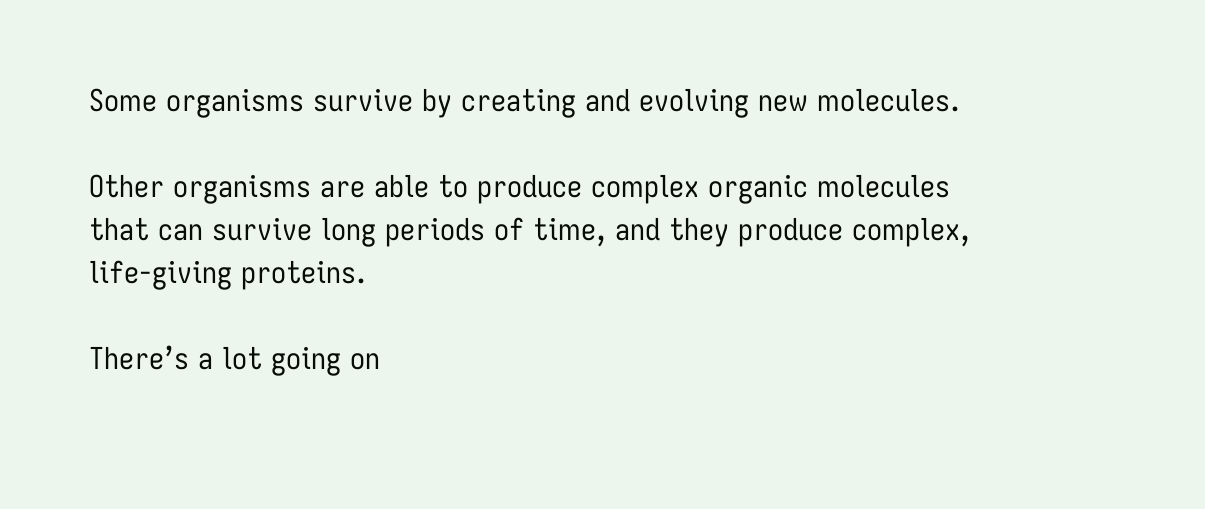Some organisms survive by creating and evolving new molecules.

Other organisms are able to produce complex organic molecules that can survive long periods of time, and they produce complex, life-giving proteins.

There’s a lot going on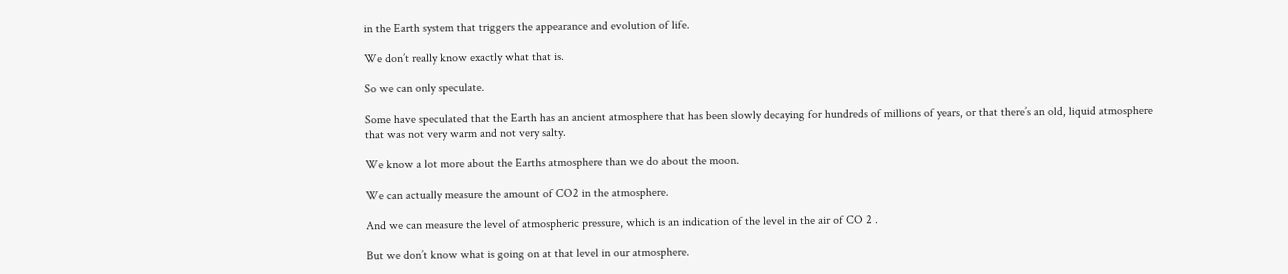in the Earth system that triggers the appearance and evolution of life.

We don’t really know exactly what that is.

So we can only speculate.

Some have speculated that the Earth has an ancient atmosphere that has been slowly decaying for hundreds of millions of years, or that there’s an old, liquid atmosphere that was not very warm and not very salty.

We know a lot more about the Earths atmosphere than we do about the moon.

We can actually measure the amount of CO2 in the atmosphere.

And we can measure the level of atmospheric pressure, which is an indication of the level in the air of CO 2 .

But we don’t know what is going on at that level in our atmosphere.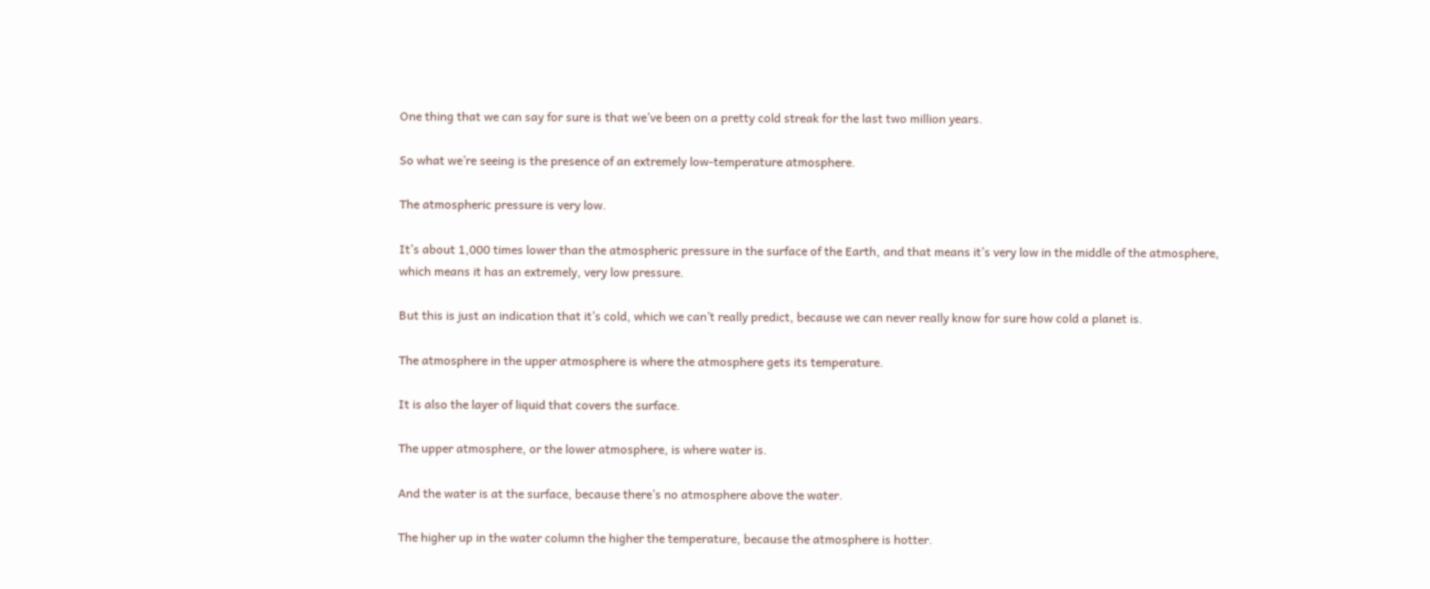One thing that we can say for sure is that we’ve been on a pretty cold streak for the last two million years.

So what we’re seeing is the presence of an extremely low-temperature atmosphere.

The atmospheric pressure is very low.

It’s about 1,000 times lower than the atmospheric pressure in the surface of the Earth, and that means it’s very low in the middle of the atmosphere, which means it has an extremely, very low pressure.

But this is just an indication that it’s cold, which we can’t really predict, because we can never really know for sure how cold a planet is.

The atmosphere in the upper atmosphere is where the atmosphere gets its temperature.

It is also the layer of liquid that covers the surface.

The upper atmosphere, or the lower atmosphere, is where water is.

And the water is at the surface, because there’s no atmosphere above the water.

The higher up in the water column the higher the temperature, because the atmosphere is hotter.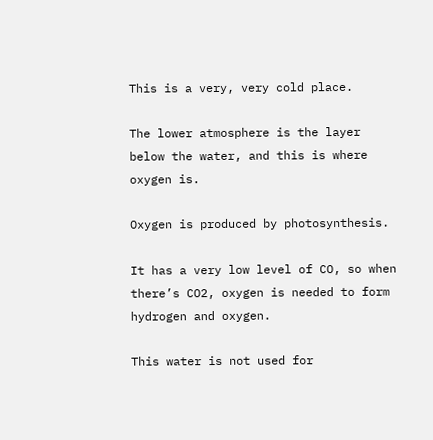This is a very, very cold place.

The lower atmosphere is the layer below the water, and this is where oxygen is.

Oxygen is produced by photosynthesis.

It has a very low level of CO, so when there’s CO2, oxygen is needed to form hydrogen and oxygen.

This water is not used for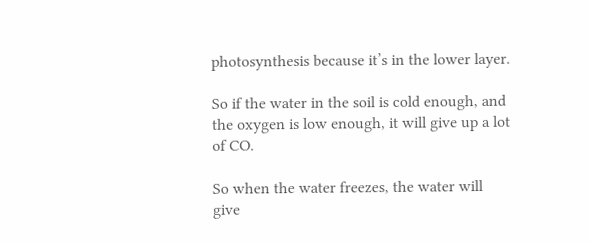photosynthesis because it’s in the lower layer.

So if the water in the soil is cold enough, and the oxygen is low enough, it will give up a lot of CO.

So when the water freezes, the water will give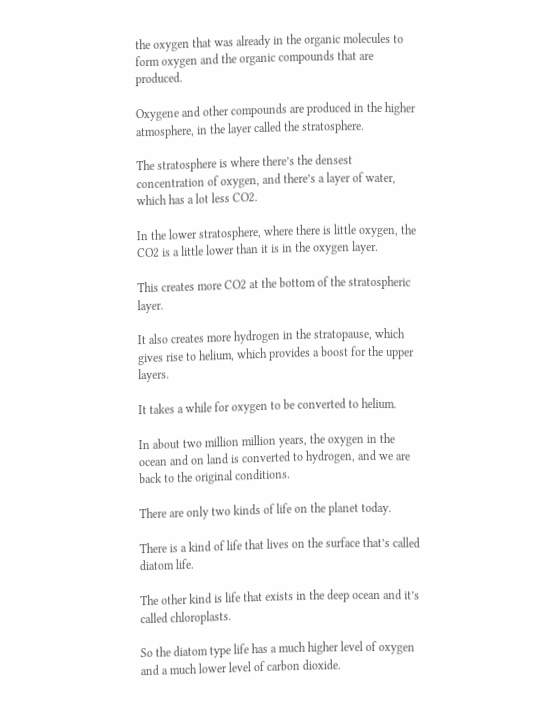the oxygen that was already in the organic molecules to form oxygen and the organic compounds that are produced.

Oxygene and other compounds are produced in the higher atmosphere, in the layer called the stratosphere.

The stratosphere is where there’s the densest concentration of oxygen, and there’s a layer of water, which has a lot less CO2.

In the lower stratosphere, where there is little oxygen, the CO2 is a little lower than it is in the oxygen layer.

This creates more CO2 at the bottom of the stratospheric layer.

It also creates more hydrogen in the stratopause, which gives rise to helium, which provides a boost for the upper layers.

It takes a while for oxygen to be converted to helium.

In about two million million years, the oxygen in the ocean and on land is converted to hydrogen, and we are back to the original conditions.

There are only two kinds of life on the planet today.

There is a kind of life that lives on the surface that’s called diatom life.

The other kind is life that exists in the deep ocean and it’s called chloroplasts.

So the diatom type life has a much higher level of oxygen and a much lower level of carbon dioxide.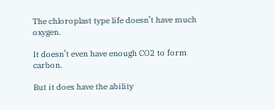The chloroplast type life doesn’t have much oxygen.

It doesn’t even have enough CO2 to form carbon.

But it does have the ability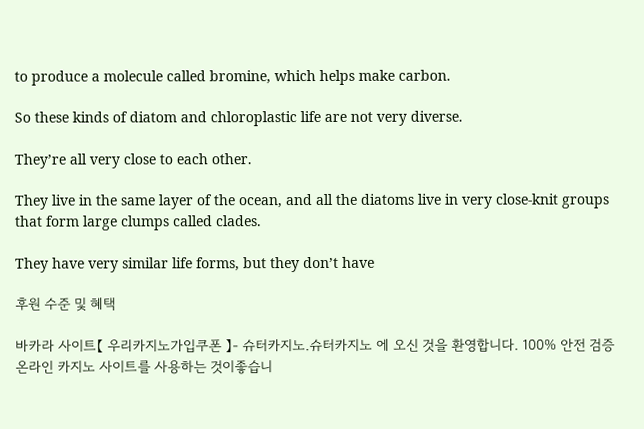to produce a molecule called bromine, which helps make carbon.

So these kinds of diatom and chloroplastic life are not very diverse.

They’re all very close to each other.

They live in the same layer of the ocean, and all the diatoms live in very close-knit groups that form large clumps called clades.

They have very similar life forms, but they don’t have

후원 수준 및 혜택

바카라 사이트【 우리카지노가입쿠폰 】- 슈터카지노.슈터카지노 에 오신 것을 환영합니다. 100% 안전 검증 온라인 카지노 사이트를 사용하는 것이좋습니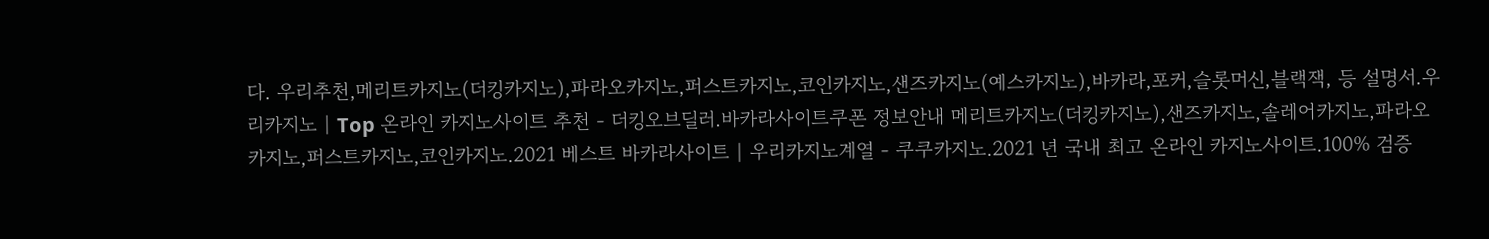다. 우리추천,메리트카지노(더킹카지노),파라오카지노,퍼스트카지노,코인카지노,샌즈카지노(예스카지노),바카라,포커,슬롯머신,블랙잭, 등 설명서.우리카지노 | Top 온라인 카지노사이트 추천 - 더킹오브딜러.바카라사이트쿠폰 정보안내 메리트카지노(더킹카지노),샌즈카지노,솔레어카지노,파라오카지노,퍼스트카지노,코인카지노.2021 베스트 바카라사이트 | 우리카지노계열 - 쿠쿠카지노.2021 년 국내 최고 온라인 카지노사이트.100% 검증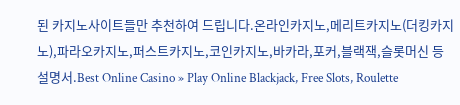된 카지노사이트들만 추천하여 드립니다.온라인카지노,메리트카지노(더킹카지노),파라오카지노,퍼스트카지노,코인카지노,바카라,포커,블랙잭,슬롯머신 등 설명서.Best Online Casino » Play Online Blackjack, Free Slots, Roulette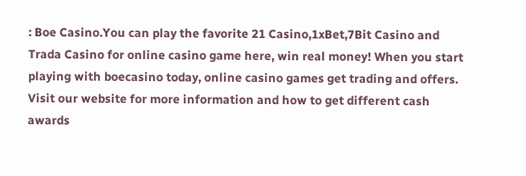: Boe Casino.You can play the favorite 21 Casino,1xBet,7Bit Casino and Trada Casino for online casino game here, win real money! When you start playing with boecasino today, online casino games get trading and offers. Visit our website for more information and how to get different cash awards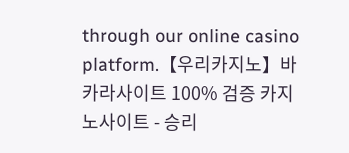through our online casino platform.【우리카지노】바카라사이트 100% 검증 카지노사이트 - 승리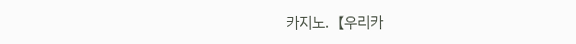카지노.【우리카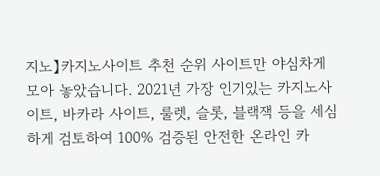지노】카지노사이트 추천 순위 사이트만 야심차게 모아 놓았습니다. 2021년 가장 인기있는 카지노사이트, 바카라 사이트, 룰렛, 슬롯, 블랙잭 등을 세심하게 검토하여 100% 검증된 안전한 온라인 카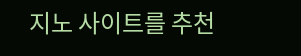지노 사이트를 추천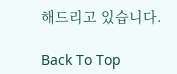해드리고 있습니다.

Back To Top